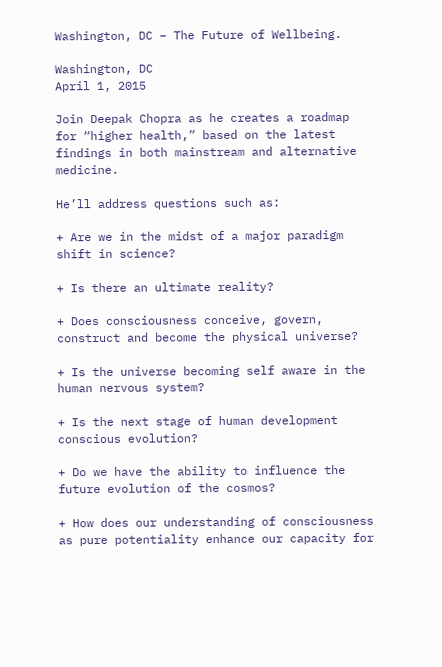Washington, DC – The Future of Wellbeing.

Washington, DC
April 1, 2015

Join Deepak Chopra as he creates a roadmap for “higher health,” based on the latest findings in both mainstream and alternative medicine.

He’ll address questions such as:

+ Are we in the midst of a major paradigm shift in science?

+ Is there an ultimate reality?

+ Does consciousness conceive, govern, construct and become the physical universe?

+ Is the universe becoming self aware in the human nervous system?

+ Is the next stage of human development conscious evolution?

+ Do we have the ability to influence the future evolution of the cosmos?

+ How does our understanding of consciousness as pure potentiality enhance our capacity for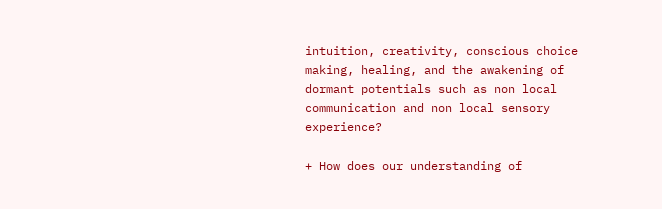intuition, creativity, conscious choice making, healing, and the awakening of dormant potentials such as non local communication and non local sensory experience?

+ How does our understanding of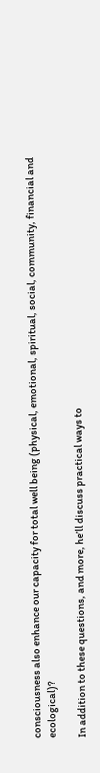consciousness also enhance our capacity for total well being (physical, emotional, spiritual, social, community, financial and ecological)?

In addition to these questions, and more, he’ll discuss practical ways to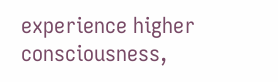experience higher consciousness,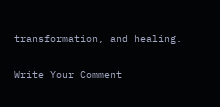transformation, and healing.

Write Your Comment